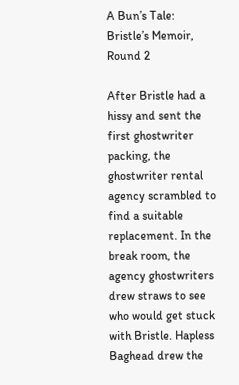A Bun’s Tale: Bristle’s Memoir, Round 2

After Bristle had a hissy and sent the first ghostwriter packing, the ghostwriter rental agency scrambled to find a suitable replacement. In the break room, the agency ghostwriters drew straws to see who would get stuck with Bristle. Hapless Baghead drew the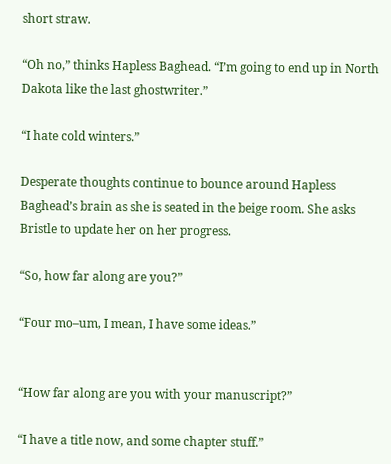short straw.

“Oh no,” thinks Hapless Baghead. “I’m going to end up in North Dakota like the last ghostwriter.”

“I hate cold winters.”

Desperate thoughts continue to bounce around Hapless Baghead’s brain as she is seated in the beige room. She asks Bristle to update her on her progress.

“So, how far along are you?”

“Four mo–um, I mean, I have some ideas.”


“How far along are you with your manuscript?”

“I have a title now, and some chapter stuff.”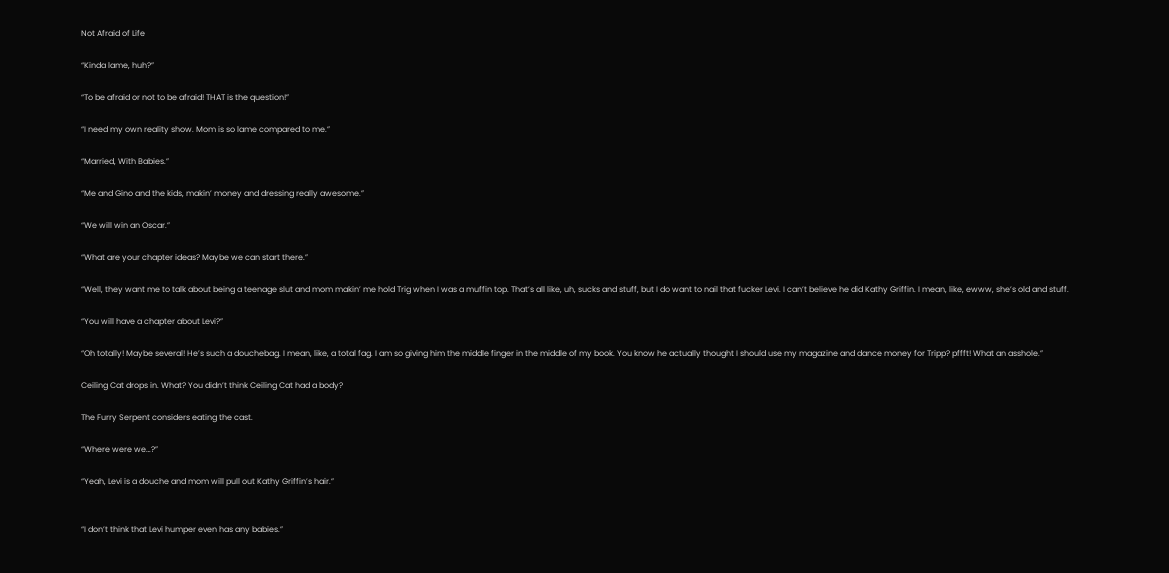Not Afraid of Life

“Kinda lame, huh?”

“To be afraid or not to be afraid! THAT is the question!”

“I need my own reality show. Mom is so lame compared to me.”

“Married, With Babies.”

“Me and Gino and the kids, makin’ money and dressing really awesome.”

“We will win an Oscar.”

“What are your chapter ideas? Maybe we can start there.”

“Well, they want me to talk about being a teenage slut and mom makin’ me hold Trig when I was a muffin top. That’s all like, uh, sucks and stuff, but I do want to nail that fucker Levi. I can’t believe he did Kathy Griffin. I mean, like, ewww, she’s old and stuff.

“You will have a chapter about Levi?”

“Oh totally! Maybe several! He’s such a douchebag. I mean, like, a total fag. I am so giving him the middle finger in the middle of my book. You know he actually thought I should use my magazine and dance money for Tripp? pffft! What an asshole.”

Ceiling Cat drops in. What? You didn’t think Ceiling Cat had a body?

The Furry Serpent considers eating the cast.

“Where were we…?”

“Yeah, Levi is a douche and mom will pull out Kathy Griffin’s hair.”


“I don’t think that Levi humper even has any babies.”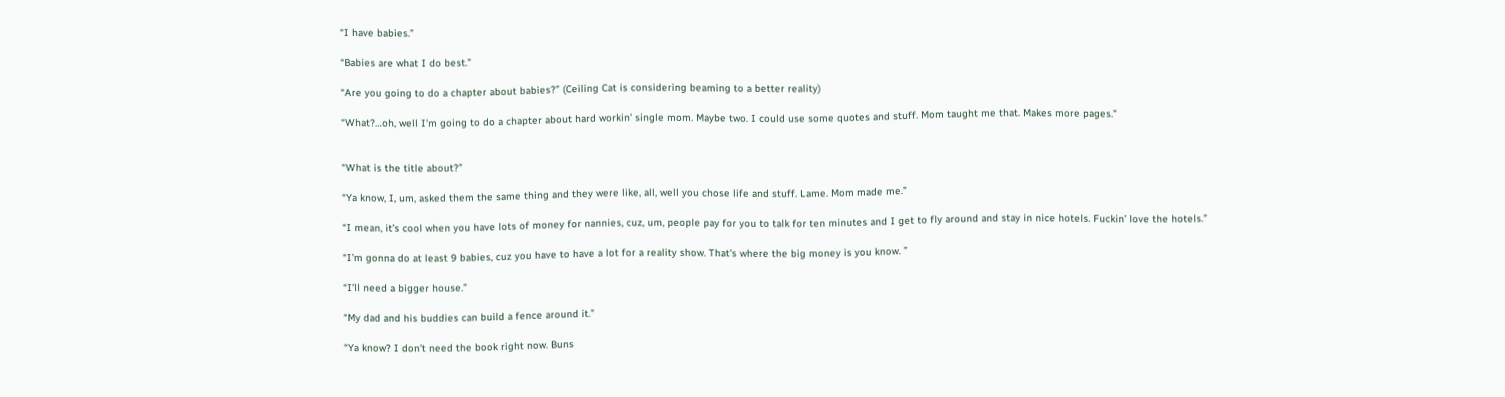“I have babies.”

“Babies are what I do best.”

“Are you going to do a chapter about babies?” (Ceiling Cat is considering beaming to a better reality)

“What?…oh, well I’m going to do a chapter about hard workin’ single mom. Maybe two. I could use some quotes and stuff. Mom taught me that. Makes more pages.”


“What is the title about?”

“Ya know, I, um, asked them the same thing and they were like, all, well you chose life and stuff. Lame. Mom made me.”

“I mean, it’s cool when you have lots of money for nannies, cuz, um, people pay for you to talk for ten minutes and I get to fly around and stay in nice hotels. Fuckin’ love the hotels.”

“I’m gonna do at least 9 babies, cuz you have to have a lot for a reality show. That’s where the big money is you know. ”

“I’ll need a bigger house.”

“My dad and his buddies can build a fence around it.”

“Ya know? I don’t need the book right now. Buns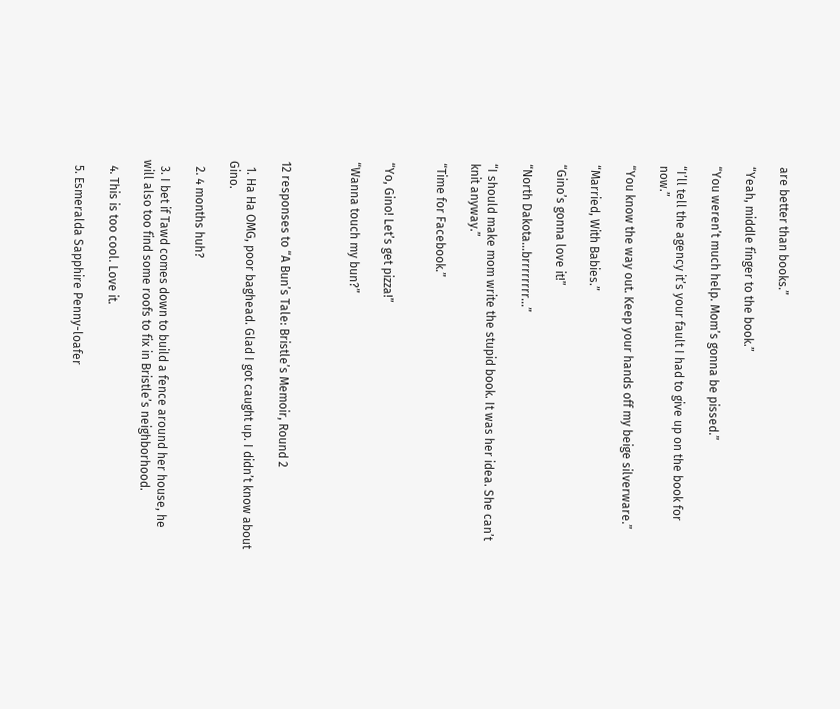are better than books.”

“Yeah, middle finger to the book.”

“You weren’t much help. Mom’s gonna be pissed.”

“I’ll tell the agency it’s your fault I had to give up on the book for now.”

“You know the way out. Keep your hands off my beige silverware.”

“Married, With Babies.”

“Gino’s gonna love it!”

“North Dakota…brrrrrrrr…”

“I should make mom write the stupid book. It was her idea. She can’t knit anyway.”

“Time for Facebook.”


“Yo, Gino! Let’s get pizza!”

“Wanna touch my bun?”



12 responses to “A Bun’s Tale: Bristle’s Memoir, Round 2

  1. Ha Ha OMG, poor baghead. Glad I got caught up. I didn’t know about Gino.

  2. 4 months huh?

  3. I bet if Tawd comes down to build a fence around her house, he will also too find some roofs to fix in Bristle’s neighborhood.

  4. This is too cool. Love it.

  5. Esmeralda Sapphire Penny-loafer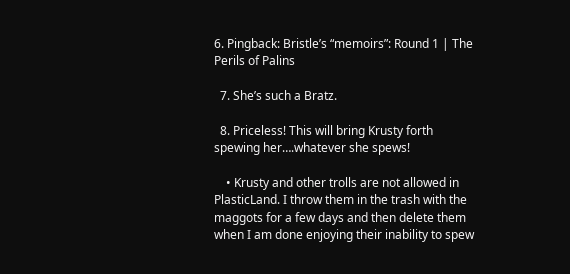6. Pingback: Bristle’s “memoirs”: Round 1 | The Perils of Palins

  7. She’s such a Bratz.

  8. Priceless! This will bring Krusty forth spewing her….whatever she spews!

    • Krusty and other trolls are not allowed in PlasticLand. I throw them in the trash with the maggots for a few days and then delete them when I am done enjoying their inability to spew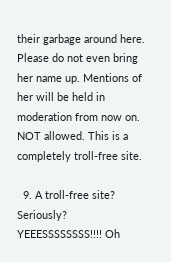their garbage around here. Please do not even bring her name up. Mentions of her will be held in moderation from now on. NOT allowed. This is a completely troll-free site.

  9. A troll-free site? Seriously? YEEESSSSSSSS!!!! Oh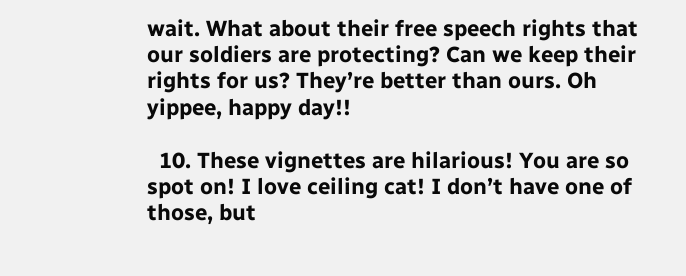wait. What about their free speech rights that our soldiers are protecting? Can we keep their rights for us? They’re better than ours. Oh yippee, happy day!!

  10. These vignettes are hilarious! You are so spot on! I love ceiling cat! I don’t have one of those, but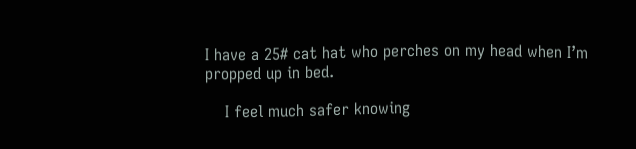I have a 25# cat hat who perches on my head when I’m propped up in bed.

    I feel much safer knowing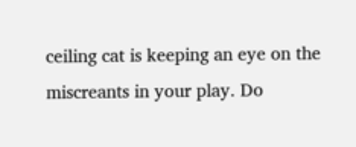ceiling cat is keeping an eye on the miscreants in your play. Do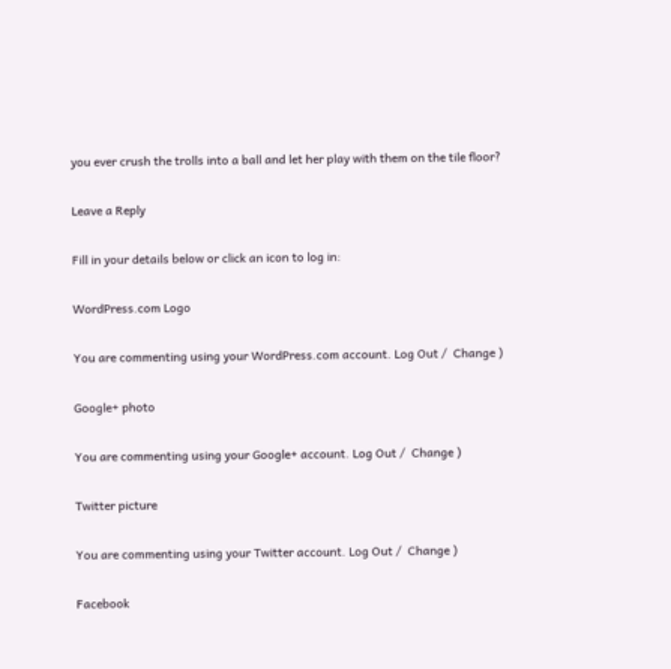you ever crush the trolls into a ball and let her play with them on the tile floor?

Leave a Reply

Fill in your details below or click an icon to log in:

WordPress.com Logo

You are commenting using your WordPress.com account. Log Out /  Change )

Google+ photo

You are commenting using your Google+ account. Log Out /  Change )

Twitter picture

You are commenting using your Twitter account. Log Out /  Change )

Facebook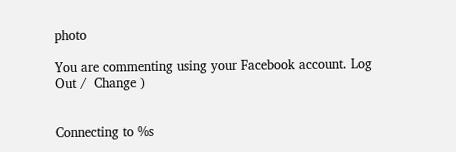photo

You are commenting using your Facebook account. Log Out /  Change )


Connecting to %s